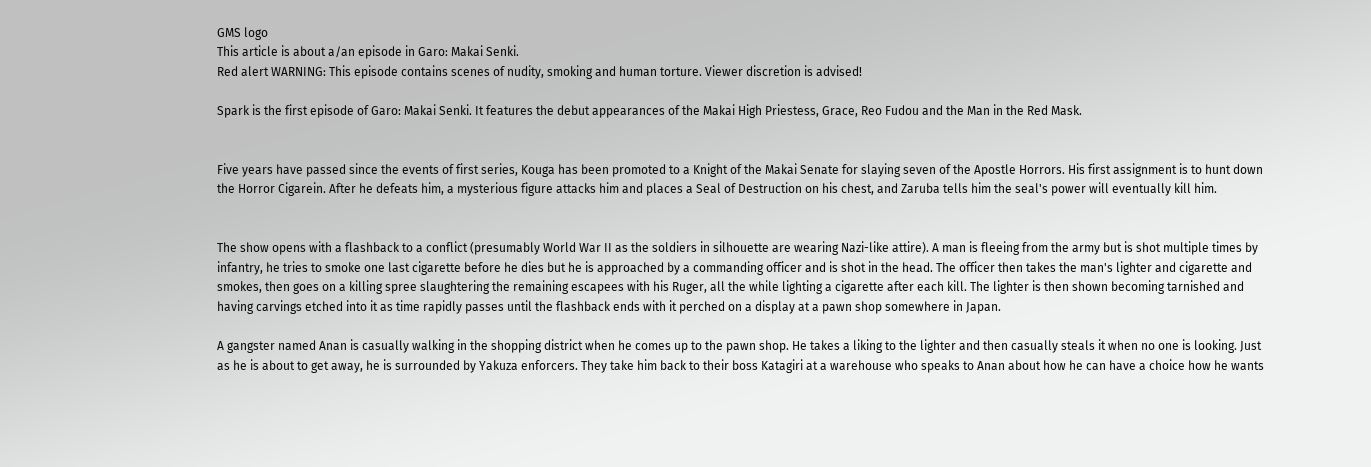GMS logo
This article is about a/an episode in Garo: Makai Senki.
Red alert WARNING: This episode contains scenes of nudity, smoking and human torture. Viewer discretion is advised!

Spark is the first episode of Garo: Makai Senki. It features the debut appearances of the Makai High Priestess, Grace, Reo Fudou and the Man in the Red Mask.


Five years have passed since the events of first series, Kouga has been promoted to a Knight of the Makai Senate for slaying seven of the Apostle Horrors. His first assignment is to hunt down the Horror Cigarein. After he defeats him, a mysterious figure attacks him and places a Seal of Destruction on his chest, and Zaruba tells him the seal's power will eventually kill him.


The show opens with a flashback to a conflict (presumably World War II as the soldiers in silhouette are wearing Nazi-like attire). A man is fleeing from the army but is shot multiple times by infantry, he tries to smoke one last cigarette before he dies but he is approached by a commanding officer and is shot in the head. The officer then takes the man's lighter and cigarette and smokes, then goes on a killing spree slaughtering the remaining escapees with his Ruger, all the while lighting a cigarette after each kill. The lighter is then shown becoming tarnished and having carvings etched into it as time rapidly passes until the flashback ends with it perched on a display at a pawn shop somewhere in Japan.

A gangster named Anan is casually walking in the shopping district when he comes up to the pawn shop. He takes a liking to the lighter and then casually steals it when no one is looking. Just as he is about to get away, he is surrounded by Yakuza enforcers. They take him back to their boss Katagiri at a warehouse who speaks to Anan about how he can have a choice how he wants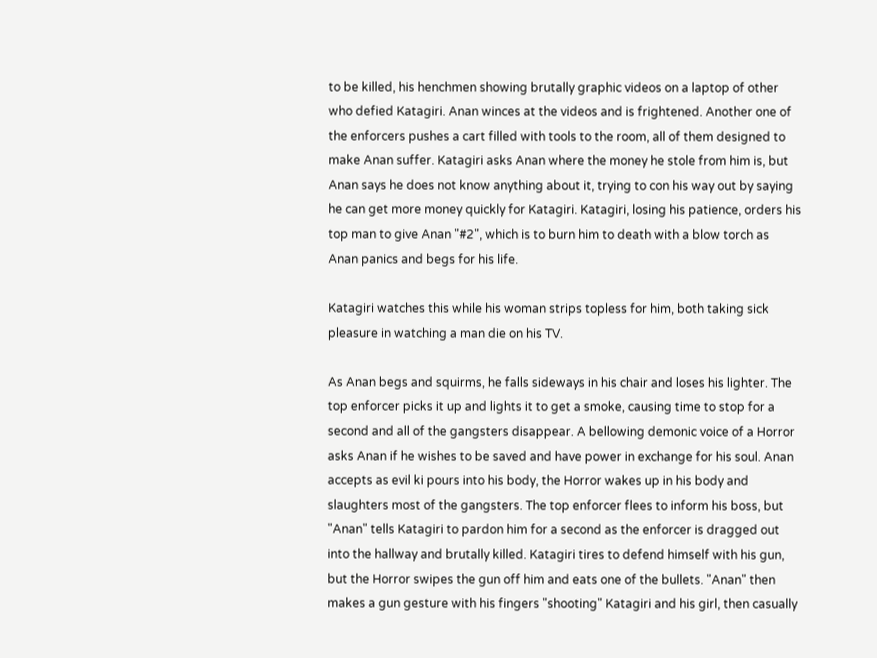to be killed, his henchmen showing brutally graphic videos on a laptop of other who defied Katagiri. Anan winces at the videos and is frightened. Another one of the enforcers pushes a cart filled with tools to the room, all of them designed to make Anan suffer. Katagiri asks Anan where the money he stole from him is, but Anan says he does not know anything about it, trying to con his way out by saying he can get more money quickly for Katagiri. Katagiri, losing his patience, orders his top man to give Anan "#2", which is to burn him to death with a blow torch as Anan panics and begs for his life.

Katagiri watches this while his woman strips topless for him, both taking sick pleasure in watching a man die on his TV.

As Anan begs and squirms, he falls sideways in his chair and loses his lighter. The top enforcer picks it up and lights it to get a smoke, causing time to stop for a second and all of the gangsters disappear. A bellowing demonic voice of a Horror asks Anan if he wishes to be saved and have power in exchange for his soul. Anan accepts as evil ki pours into his body, the Horror wakes up in his body and slaughters most of the gangsters. The top enforcer flees to inform his boss, but "Anan" tells Katagiri to pardon him for a second as the enforcer is dragged out into the hallway and brutally killed. Katagiri tires to defend himself with his gun, but the Horror swipes the gun off him and eats one of the bullets. "Anan" then makes a gun gesture with his fingers "shooting" Katagiri and his girl, then casually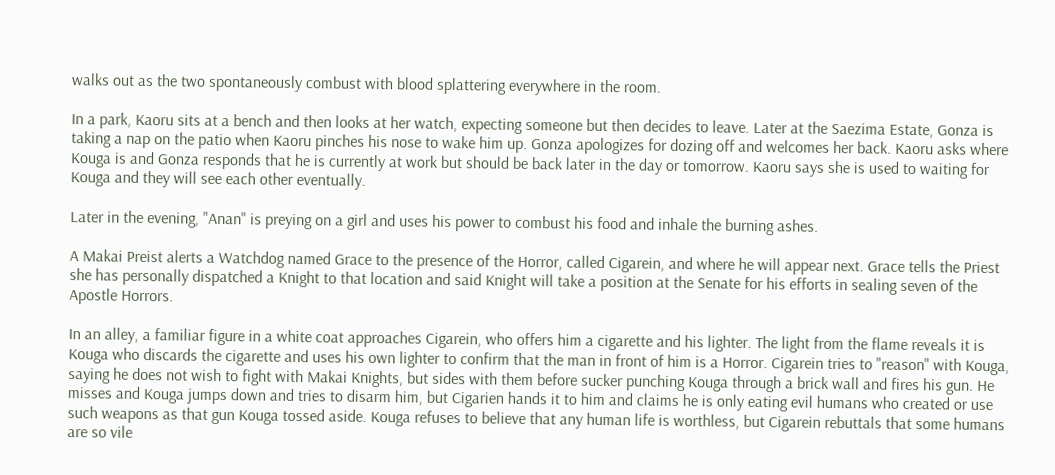walks out as the two spontaneously combust with blood splattering everywhere in the room.

In a park, Kaoru sits at a bench and then looks at her watch, expecting someone but then decides to leave. Later at the Saezima Estate, Gonza is taking a nap on the patio when Kaoru pinches his nose to wake him up. Gonza apologizes for dozing off and welcomes her back. Kaoru asks where Kouga is and Gonza responds that he is currently at work but should be back later in the day or tomorrow. Kaoru says she is used to waiting for Kouga and they will see each other eventually.

Later in the evening, "Anan" is preying on a girl and uses his power to combust his food and inhale the burning ashes.

A Makai Preist alerts a Watchdog named Grace to the presence of the Horror, called Cigarein, and where he will appear next. Grace tells the Priest she has personally dispatched a Knight to that location and said Knight will take a position at the Senate for his efforts in sealing seven of the Apostle Horrors.

In an alley, a familiar figure in a white coat approaches Cigarein, who offers him a cigarette and his lighter. The light from the flame reveals it is Kouga who discards the cigarette and uses his own lighter to confirm that the man in front of him is a Horror. Cigarein tries to "reason" with Kouga, saying he does not wish to fight with Makai Knights, but sides with them before sucker punching Kouga through a brick wall and fires his gun. He misses and Kouga jumps down and tries to disarm him, but Cigarien hands it to him and claims he is only eating evil humans who created or use such weapons as that gun Kouga tossed aside. Kouga refuses to believe that any human life is worthless, but Cigarein rebuttals that some humans are so vile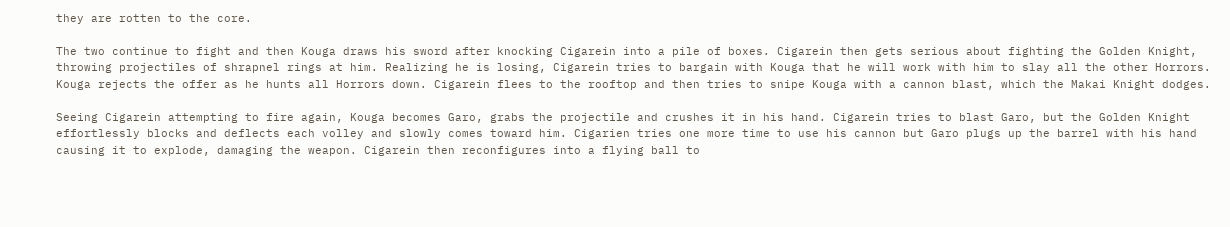they are rotten to the core.

The two continue to fight and then Kouga draws his sword after knocking Cigarein into a pile of boxes. Cigarein then gets serious about fighting the Golden Knight, throwing projectiles of shrapnel rings at him. Realizing he is losing, Cigarein tries to bargain with Kouga that he will work with him to slay all the other Horrors. Kouga rejects the offer as he hunts all Horrors down. Cigarein flees to the rooftop and then tries to snipe Kouga with a cannon blast, which the Makai Knight dodges.

Seeing Cigarein attempting to fire again, Kouga becomes Garo, grabs the projectile and crushes it in his hand. Cigarein tries to blast Garo, but the Golden Knight effortlessly blocks and deflects each volley and slowly comes toward him. Cigarien tries one more time to use his cannon but Garo plugs up the barrel with his hand causing it to explode, damaging the weapon. Cigarein then reconfigures into a flying ball to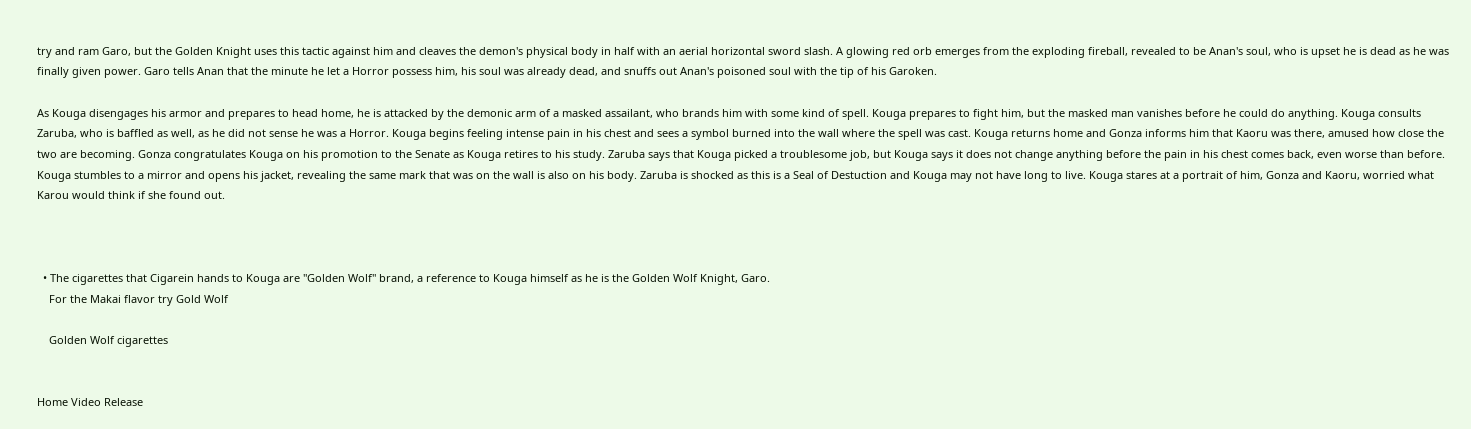try and ram Garo, but the Golden Knight uses this tactic against him and cleaves the demon's physical body in half with an aerial horizontal sword slash. A glowing red orb emerges from the exploding fireball, revealed to be Anan's soul, who is upset he is dead as he was finally given power. Garo tells Anan that the minute he let a Horror possess him, his soul was already dead, and snuffs out Anan's poisoned soul with the tip of his Garoken.

As Kouga disengages his armor and prepares to head home, he is attacked by the demonic arm of a masked assailant, who brands him with some kind of spell. Kouga prepares to fight him, but the masked man vanishes before he could do anything. Kouga consults Zaruba, who is baffled as well, as he did not sense he was a Horror. Kouga begins feeling intense pain in his chest and sees a symbol burned into the wall where the spell was cast. Kouga returns home and Gonza informs him that Kaoru was there, amused how close the two are becoming. Gonza congratulates Kouga on his promotion to the Senate as Kouga retires to his study. Zaruba says that Kouga picked a troublesome job, but Kouga says it does not change anything before the pain in his chest comes back, even worse than before. Kouga stumbles to a mirror and opens his jacket, revealing the same mark that was on the wall is also on his body. Zaruba is shocked as this is a Seal of Destuction and Kouga may not have long to live. Kouga stares at a portrait of him, Gonza and Kaoru, worried what Karou would think if she found out.



  • The cigarettes that Cigarein hands to Kouga are "Golden Wolf" brand, a reference to Kouga himself as he is the Golden Wolf Knight, Garo.
    For the Makai flavor try Gold Wolf

    Golden Wolf cigarettes


Home Video Release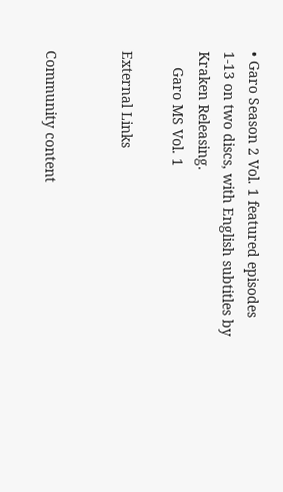• Garo Season 2 Vol. 1 featured episodes 1-13 on two discs, with English subtitles by Kraken Releasing.
    Garo MS Vol. 1

External Links


Community content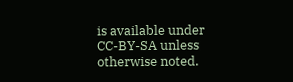is available under CC-BY-SA unless otherwise noted.